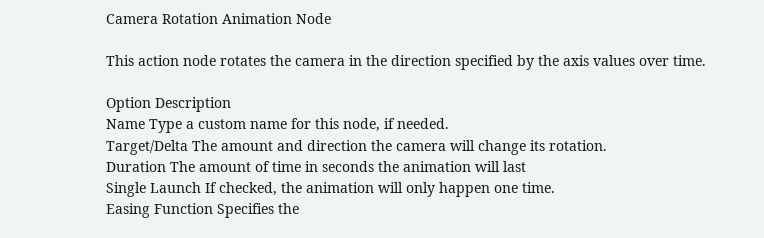Camera Rotation Animation Node

This action node rotates the camera in the direction specified by the axis values over time.

Option Description
Name Type a custom name for this node, if needed.
Target/Delta The amount and direction the camera will change its rotation.
Duration The amount of time in seconds the animation will last
Single Launch If checked, the animation will only happen one time.
Easing Function Specifies the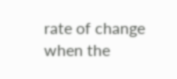rate of change when the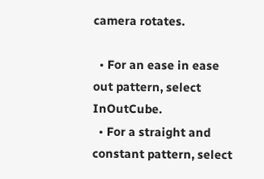camera rotates.

  • For an ease in ease out pattern, select InOutCube.
  • For a straight and constant pattern, select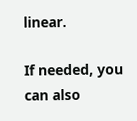linear.

If needed, you can also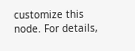customize this node. For details,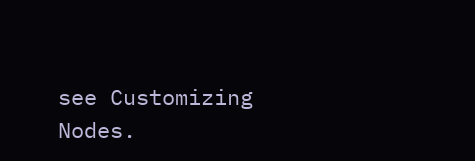see Customizing Nodes.